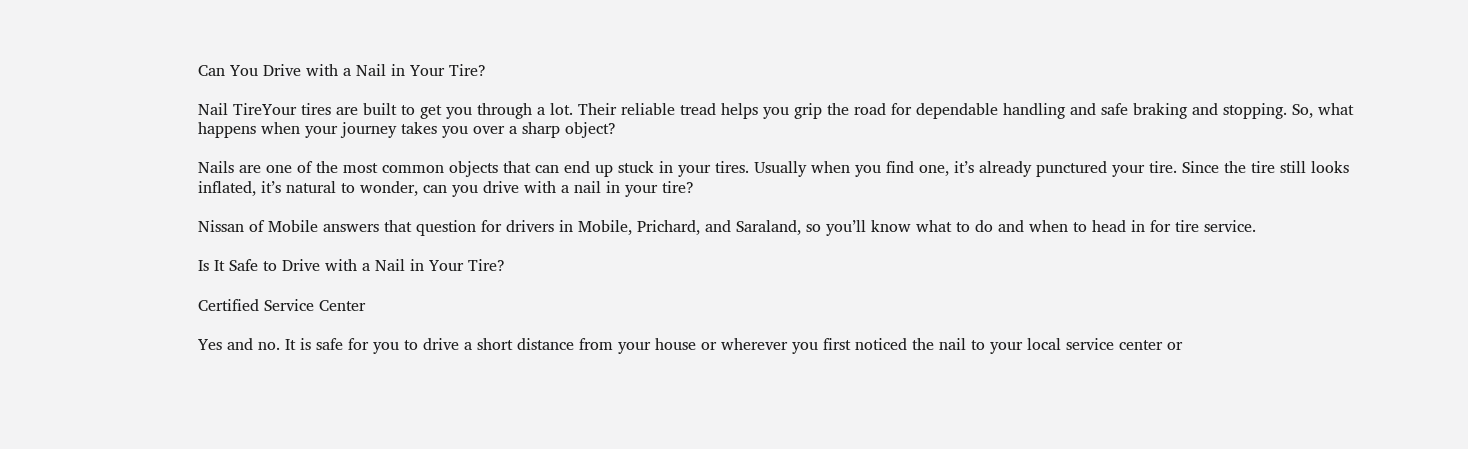Can You Drive with a Nail in Your Tire?

Nail TireYour tires are built to get you through a lot. Their reliable tread helps you grip the road for dependable handling and safe braking and stopping. So, what happens when your journey takes you over a sharp object?

Nails are one of the most common objects that can end up stuck in your tires. Usually when you find one, it’s already punctured your tire. Since the tire still looks inflated, it’s natural to wonder, can you drive with a nail in your tire?

Nissan of Mobile answers that question for drivers in Mobile, Prichard, and Saraland, so you’ll know what to do and when to head in for tire service.

Is It Safe to Drive with a Nail in Your Tire?

Certified Service Center

Yes and no. It is safe for you to drive a short distance from your house or wherever you first noticed the nail to your local service center or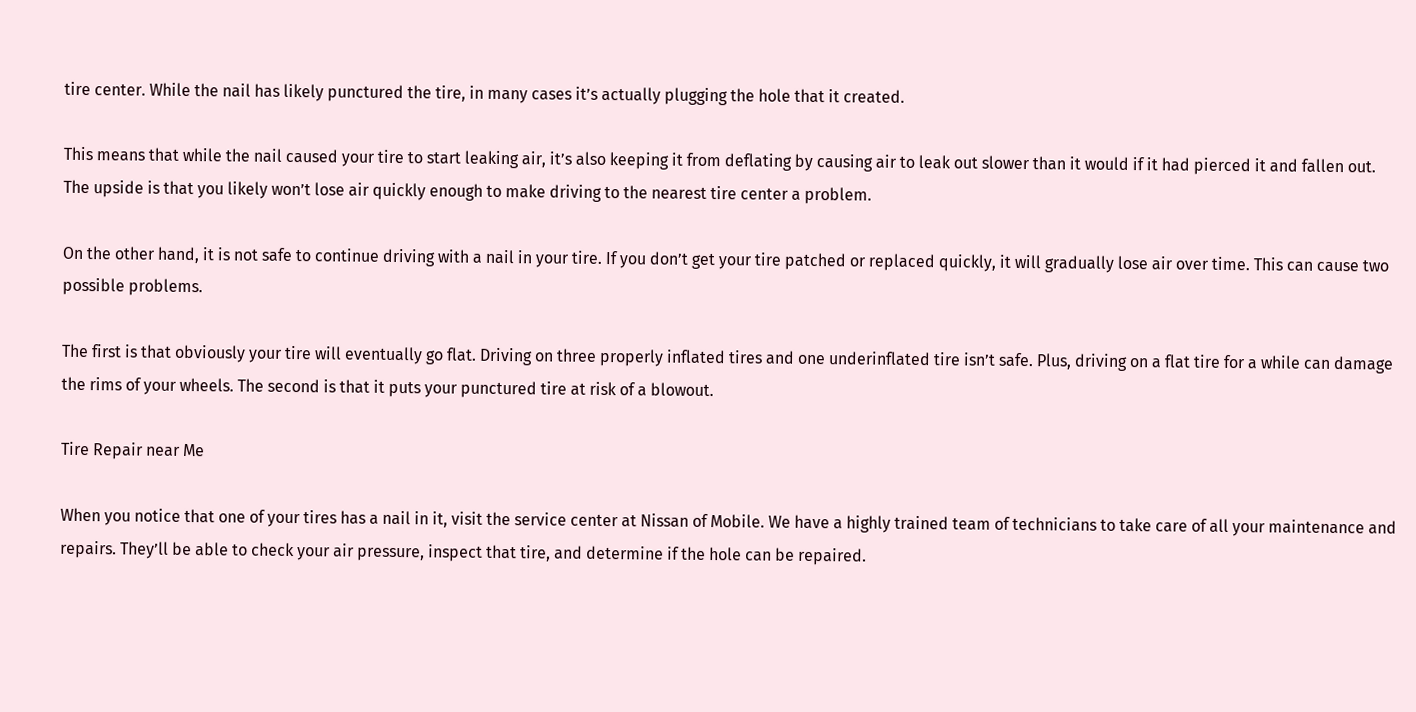tire center. While the nail has likely punctured the tire, in many cases it’s actually plugging the hole that it created.

This means that while the nail caused your tire to start leaking air, it’s also keeping it from deflating by causing air to leak out slower than it would if it had pierced it and fallen out. The upside is that you likely won’t lose air quickly enough to make driving to the nearest tire center a problem.

On the other hand, it is not safe to continue driving with a nail in your tire. If you don’t get your tire patched or replaced quickly, it will gradually lose air over time. This can cause two possible problems.

The first is that obviously your tire will eventually go flat. Driving on three properly inflated tires and one underinflated tire isn’t safe. Plus, driving on a flat tire for a while can damage the rims of your wheels. The second is that it puts your punctured tire at risk of a blowout.

Tire Repair near Me

When you notice that one of your tires has a nail in it, visit the service center at Nissan of Mobile. We have a highly trained team of technicians to take care of all your maintenance and repairs. They’ll be able to check your air pressure, inspect that tire, and determine if the hole can be repaired.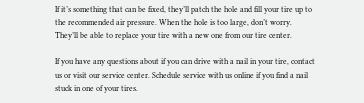If it’s something that can be fixed, they’ll patch the hole and fill your tire up to the recommended air pressure. When the hole is too large, don’t worry. They’ll be able to replace your tire with a new one from our tire center.

If you have any questions about if you can drive with a nail in your tire, contact us or visit our service center. Schedule service with us online if you find a nail stuck in one of your tires.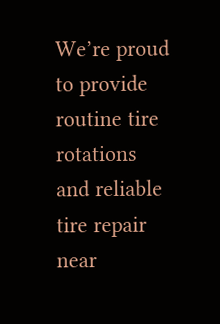We’re proud to provide routine tire rotations and reliable tire repair near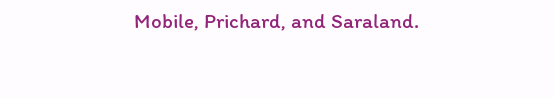Mobile, Prichard, and Saraland.